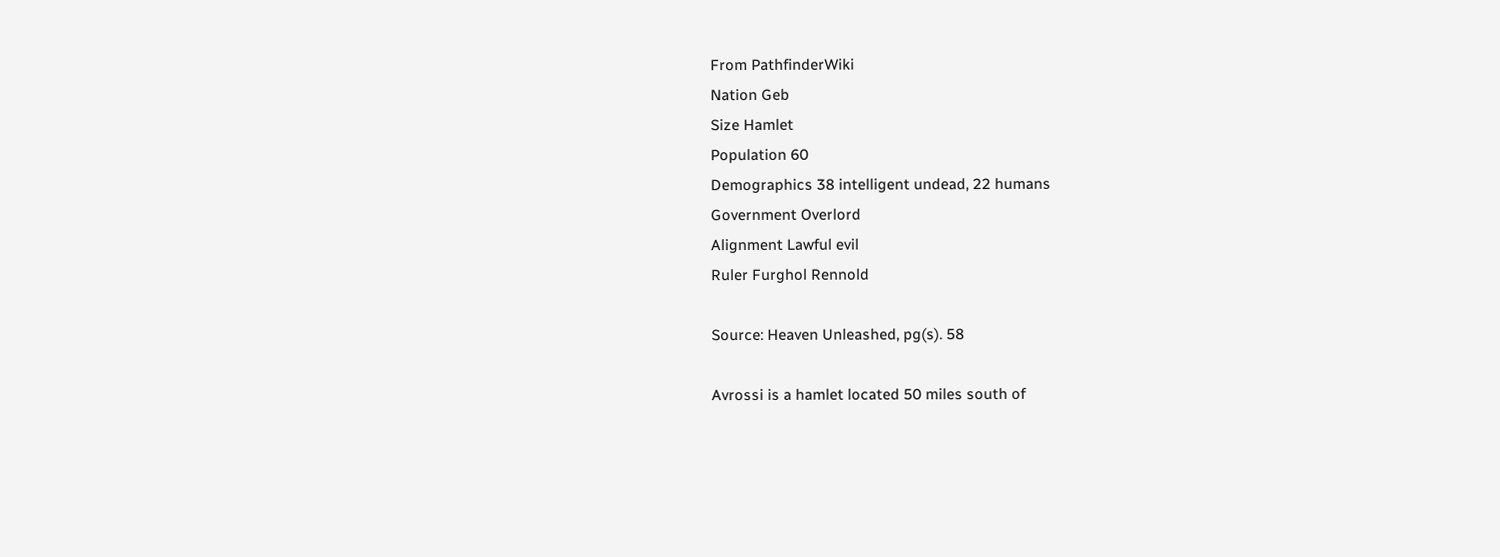From PathfinderWiki
Nation Geb
Size Hamlet
Population 60
Demographics 38 intelligent undead, 22 humans
Government Overlord
Alignment Lawful evil
Ruler Furghol Rennold

Source: Heaven Unleashed, pg(s). 58

Avrossi is a hamlet located 50 miles south of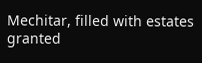Mechitar, filled with estates granted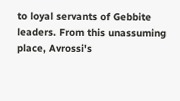to loyal servants of Gebbite leaders. From this unassuming place, Avrossi's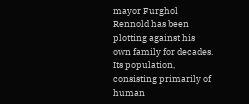mayor Furghol Rennold has been plotting against his own family for decades. Its population, consisting primarily of human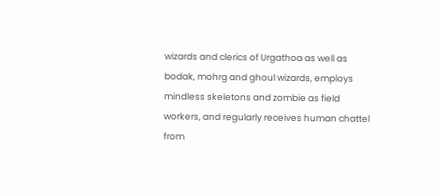wizards and clerics of Urgathoa as well as bodak, mohrg and ghoul wizards, employs mindless skeletons and zombie as field workers, and regularly receives human chattel from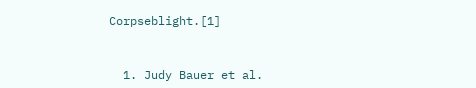Corpseblight.[1]


  1. Judy Bauer et al.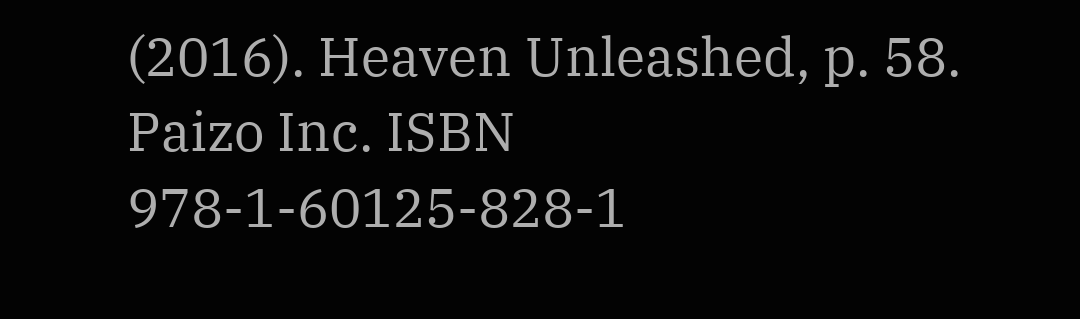(2016). Heaven Unleashed, p. 58. Paizo Inc. ISBN 978-1-60125-828-1